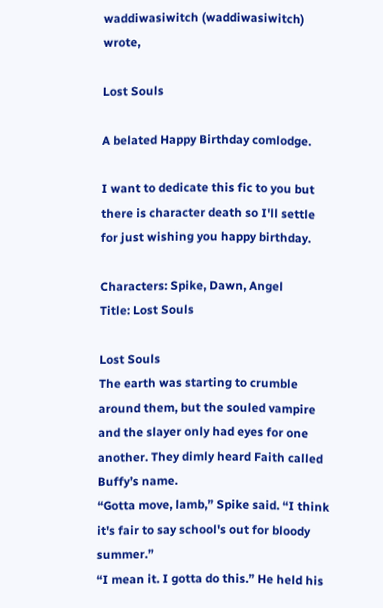waddiwasiwitch (waddiwasiwitch) wrote,

Lost Souls

A belated Happy Birthday comlodge.

I want to dedicate this fic to you but there is character death so I'll settle for just wishing you happy birthday.

Characters: Spike, Dawn, Angel
Title: Lost Souls

Lost Souls
The earth was starting to crumble around them, but the souled vampire and the slayer only had eyes for one another. They dimly heard Faith called Buffy’s name.
“Gotta move, lamb,” Spike said. “I think it's fair to say school's out for bloody summer.”
“I mean it. I gotta do this.” He held his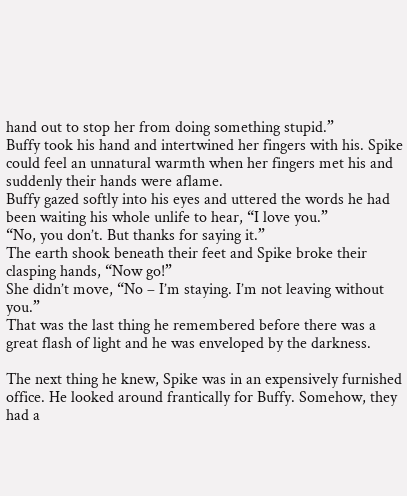hand out to stop her from doing something stupid.”
Buffy took his hand and intertwined her fingers with his. Spike could feel an unnatural warmth when her fingers met his and suddenly their hands were aflame.
Buffy gazed softly into his eyes and uttered the words he had been waiting his whole unlife to hear, “I love you.”
“No, you don’t. But thanks for saying it.”
The earth shook beneath their feet and Spike broke their clasping hands, “Now go!”
She didn’t move, “No – I’m staying. I’m not leaving without you.”
That was the last thing he remembered before there was a great flash of light and he was enveloped by the darkness.

The next thing he knew, Spike was in an expensively furnished office. He looked around frantically for Buffy. Somehow, they had a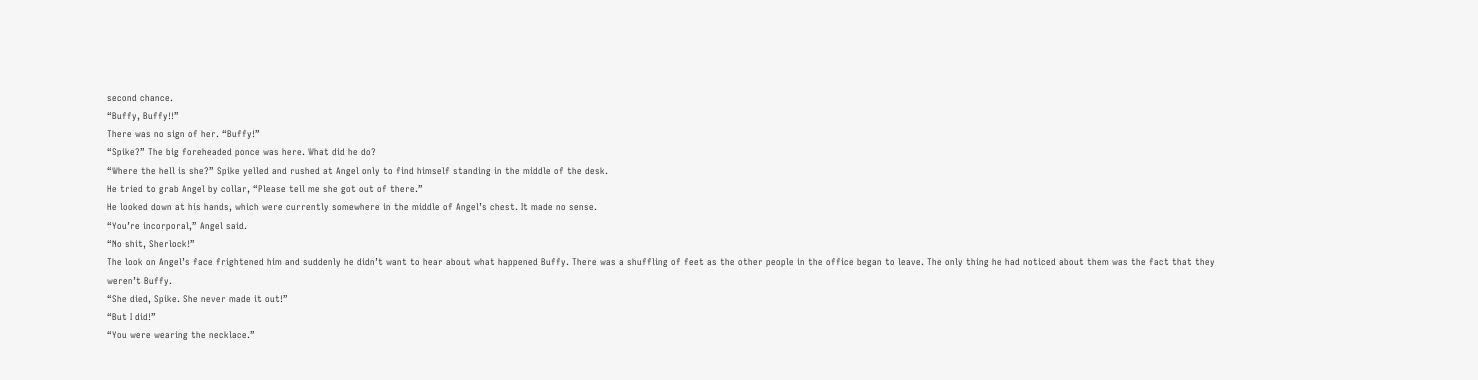second chance.
“Buffy, Buffy!!”
There was no sign of her. “Buffy!”
“Spike?” The big foreheaded ponce was here. What did he do?
“Where the hell is she?” Spike yelled and rushed at Angel only to find himself standing in the middle of the desk.
He tried to grab Angel by collar, “Please tell me she got out of there.”
He looked down at his hands, which were currently somewhere in the middle of Angel’s chest. It made no sense.
“You’re incorporal,” Angel said.
“No shit, Sherlock!”
The look on Angel’s face frightened him and suddenly he didn’t want to hear about what happened Buffy. There was a shuffling of feet as the other people in the office began to leave. The only thing he had noticed about them was the fact that they weren’t Buffy.
“She died, Spike. She never made it out!”
“But I did!”
“You were wearing the necklace.”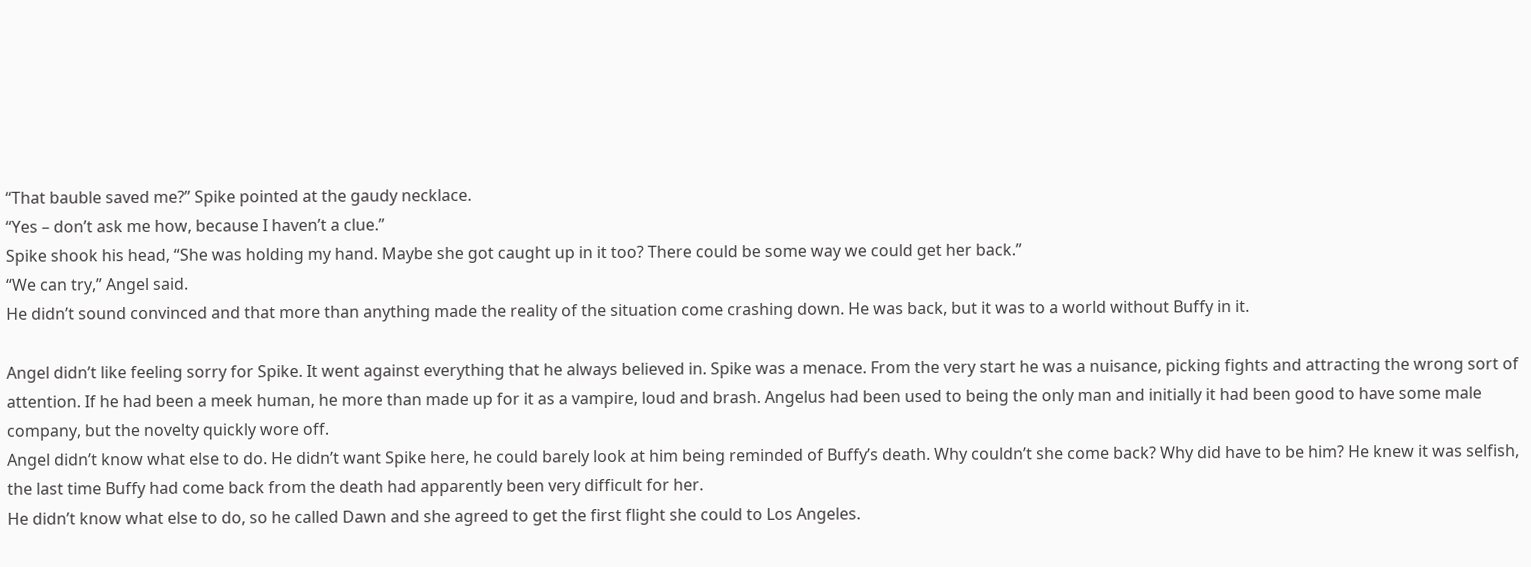“That bauble saved me?” Spike pointed at the gaudy necklace.
“Yes – don’t ask me how, because I haven’t a clue.”
Spike shook his head, “She was holding my hand. Maybe she got caught up in it too? There could be some way we could get her back.”
“We can try,” Angel said.
He didn’t sound convinced and that more than anything made the reality of the situation come crashing down. He was back, but it was to a world without Buffy in it.

Angel didn’t like feeling sorry for Spike. It went against everything that he always believed in. Spike was a menace. From the very start he was a nuisance, picking fights and attracting the wrong sort of attention. If he had been a meek human, he more than made up for it as a vampire, loud and brash. Angelus had been used to being the only man and initially it had been good to have some male company, but the novelty quickly wore off.
Angel didn’t know what else to do. He didn’t want Spike here, he could barely look at him being reminded of Buffy’s death. Why couldn’t she come back? Why did have to be him? He knew it was selfish, the last time Buffy had come back from the death had apparently been very difficult for her.
He didn’t know what else to do, so he called Dawn and she agreed to get the first flight she could to Los Angeles.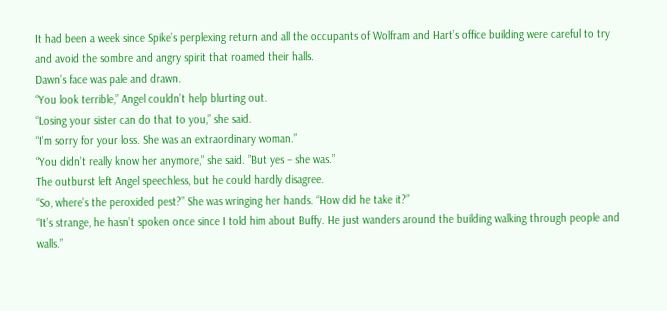It had been a week since Spike’s perplexing return and all the occupants of Wolfram and Hart’s office building were careful to try and avoid the sombre and angry spirit that roamed their halls.
Dawn’s face was pale and drawn.
“You look terrible,” Angel couldn’t help blurting out.
“Losing your sister can do that to you,” she said.
“I’m sorry for your loss. She was an extraordinary woman.”
“You didn’t really know her anymore,” she said. ”But yes – she was.”
The outburst left Angel speechless, but he could hardly disagree.
“So, where’s the peroxided pest?” She was wringing her hands. “How did he take it?”
“It’s strange, he hasn’t spoken once since I told him about Buffy. He just wanders around the building walking through people and walls.”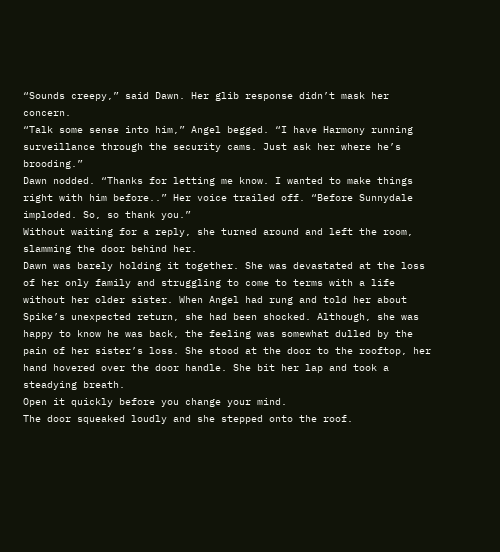“Sounds creepy,” said Dawn. Her glib response didn’t mask her concern.
“Talk some sense into him,” Angel begged. “I have Harmony running surveillance through the security cams. Just ask her where he’s brooding.”
Dawn nodded. “Thanks for letting me know. I wanted to make things right with him before..” Her voice trailed off. “Before Sunnydale imploded. So, so thank you.”
Without waiting for a reply, she turned around and left the room, slamming the door behind her.
Dawn was barely holding it together. She was devastated at the loss of her only family and struggling to come to terms with a life without her older sister. When Angel had rung and told her about Spike’s unexpected return, she had been shocked. Although, she was happy to know he was back, the feeling was somewhat dulled by the pain of her sister’s loss. She stood at the door to the rooftop, her hand hovered over the door handle. She bit her lap and took a steadying breath.
Open it quickly before you change your mind.
The door squeaked loudly and she stepped onto the roof.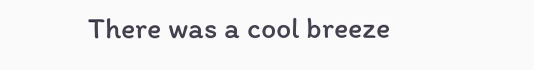There was a cool breeze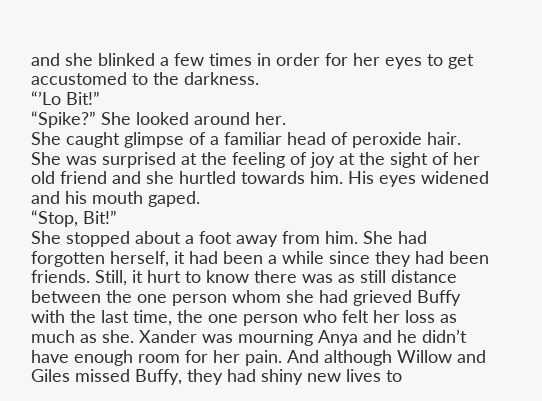and she blinked a few times in order for her eyes to get accustomed to the darkness.
“’Lo Bit!”
“Spike?” She looked around her.
She caught glimpse of a familiar head of peroxide hair. She was surprised at the feeling of joy at the sight of her old friend and she hurtled towards him. His eyes widened and his mouth gaped.
“Stop, Bit!”
She stopped about a foot away from him. She had forgotten herself, it had been a while since they had been friends. Still, it hurt to know there was as still distance between the one person whom she had grieved Buffy with the last time, the one person who felt her loss as much as she. Xander was mourning Anya and he didn’t have enough room for her pain. And although Willow and Giles missed Buffy, they had shiny new lives to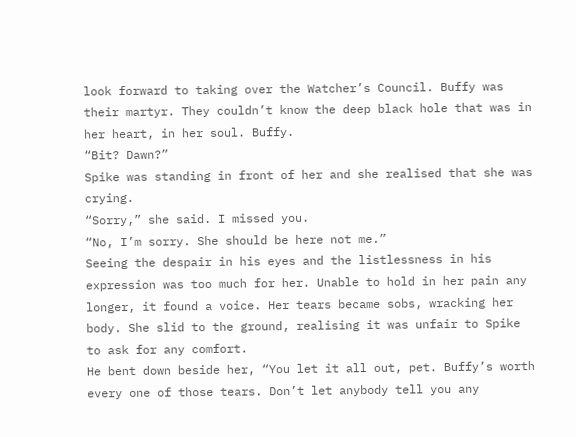look forward to taking over the Watcher’s Council. Buffy was their martyr. They couldn’t know the deep black hole that was in her heart, in her soul. Buffy.
“Bit? Dawn?”
Spike was standing in front of her and she realised that she was crying.
“Sorry,” she said. I missed you.
“No, I’m sorry. She should be here not me.”
Seeing the despair in his eyes and the listlessness in his expression was too much for her. Unable to hold in her pain any longer, it found a voice. Her tears became sobs, wracking her body. She slid to the ground, realising it was unfair to Spike to ask for any comfort.
He bent down beside her, “You let it all out, pet. Buffy’s worth every one of those tears. Don’t let anybody tell you any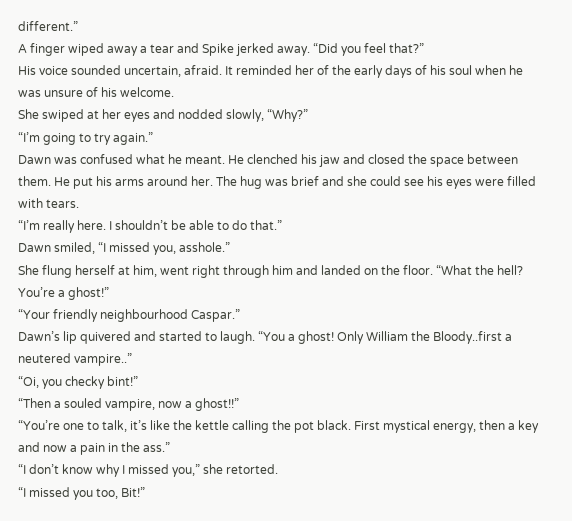different.”
A finger wiped away a tear and Spike jerked away. “Did you feel that?”
His voice sounded uncertain, afraid. It reminded her of the early days of his soul when he was unsure of his welcome.
She swiped at her eyes and nodded slowly, “Why?”
“I’m going to try again.”
Dawn was confused what he meant. He clenched his jaw and closed the space between them. He put his arms around her. The hug was brief and she could see his eyes were filled with tears.
“I’m really here. I shouldn’t be able to do that.”
Dawn smiled, “I missed you, asshole.”
She flung herself at him, went right through him and landed on the floor. “What the hell? You’re a ghost!”
“Your friendly neighbourhood Caspar.”
Dawn’s lip quivered and started to laugh. “You a ghost! Only William the Bloody..first a neutered vampire..”
“Oi, you checky bint!”
“Then a souled vampire, now a ghost!!”
“You’re one to talk, it’s like the kettle calling the pot black. First mystical energy, then a key and now a pain in the ass.”
“I don’t know why I missed you,” she retorted.
“I missed you too, Bit!”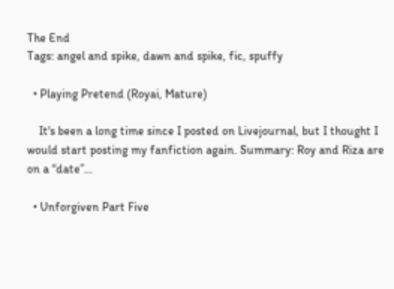The End
Tags: angel and spike, dawn and spike, fic, spuffy

  • Playing Pretend (Royai, Mature)

    It's been a long time since I posted on Livejournal, but I thought I would start posting my fanfiction again. Summary: Roy and Riza are on a “date”…

  • Unforgiven Part Five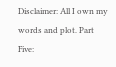Disclaimer: All I own my words and plot. Part Five: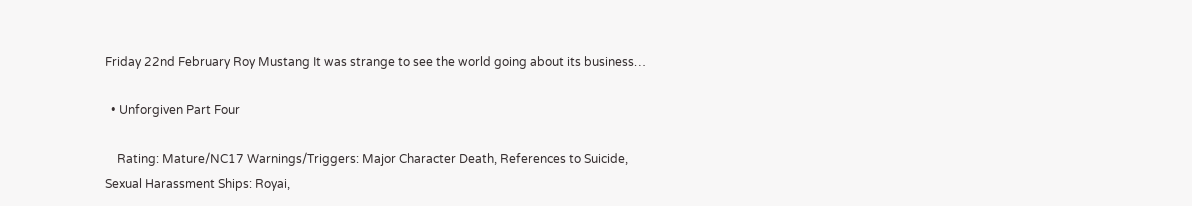Friday 22nd February Roy Mustang It was strange to see the world going about its business…

  • Unforgiven Part Four

    Rating: Mature/NC17 Warnings/Triggers: Major Character Death, References to Suicide, Sexual Harassment Ships: Royai,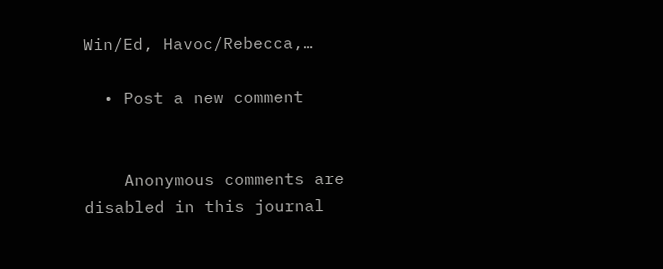Win/Ed, Havoc/Rebecca,…

  • Post a new comment


    Anonymous comments are disabled in this journal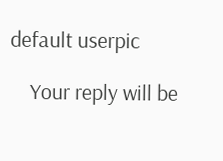default userpic

    Your reply will be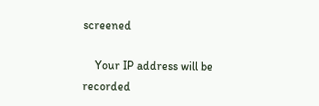screened

    Your IP address will be recorded